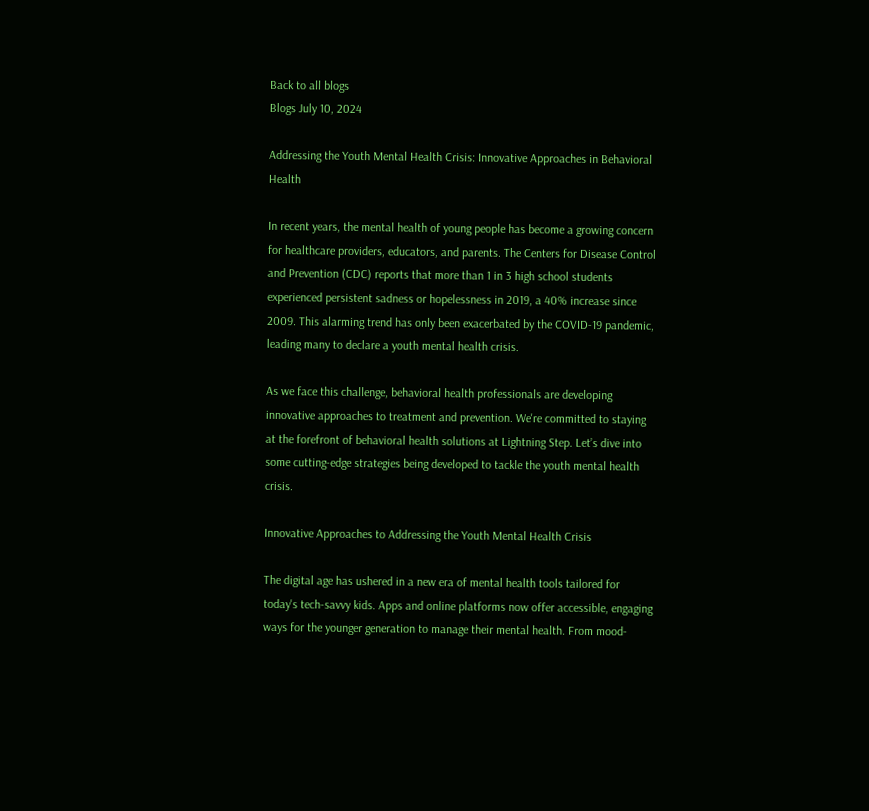Back to all blogs
Blogs July 10, 2024

Addressing the Youth Mental Health Crisis: Innovative Approaches in Behavioral Health

In recent years, the mental health of young people has become a growing concern for healthcare providers, educators, and parents. The Centers for Disease Control and Prevention (CDC) reports that more than 1 in 3 high school students experienced persistent sadness or hopelessness in 2019, a 40% increase since 2009. This alarming trend has only been exacerbated by the COVID-19 pandemic, leading many to declare a youth mental health crisis.

As we face this challenge, behavioral health professionals are developing innovative approaches to treatment and prevention. We're committed to staying at the forefront of behavioral health solutions at Lightning Step. Let’s dive into some cutting-edge strategies being developed to tackle the youth mental health crisis.

Innovative Approaches to Addressing the Youth Mental Health Crisis

The digital age has ushered in a new era of mental health tools tailored for today's tech-savvy kids. Apps and online platforms now offer accessible, engaging ways for the younger generation to manage their mental health. From mood-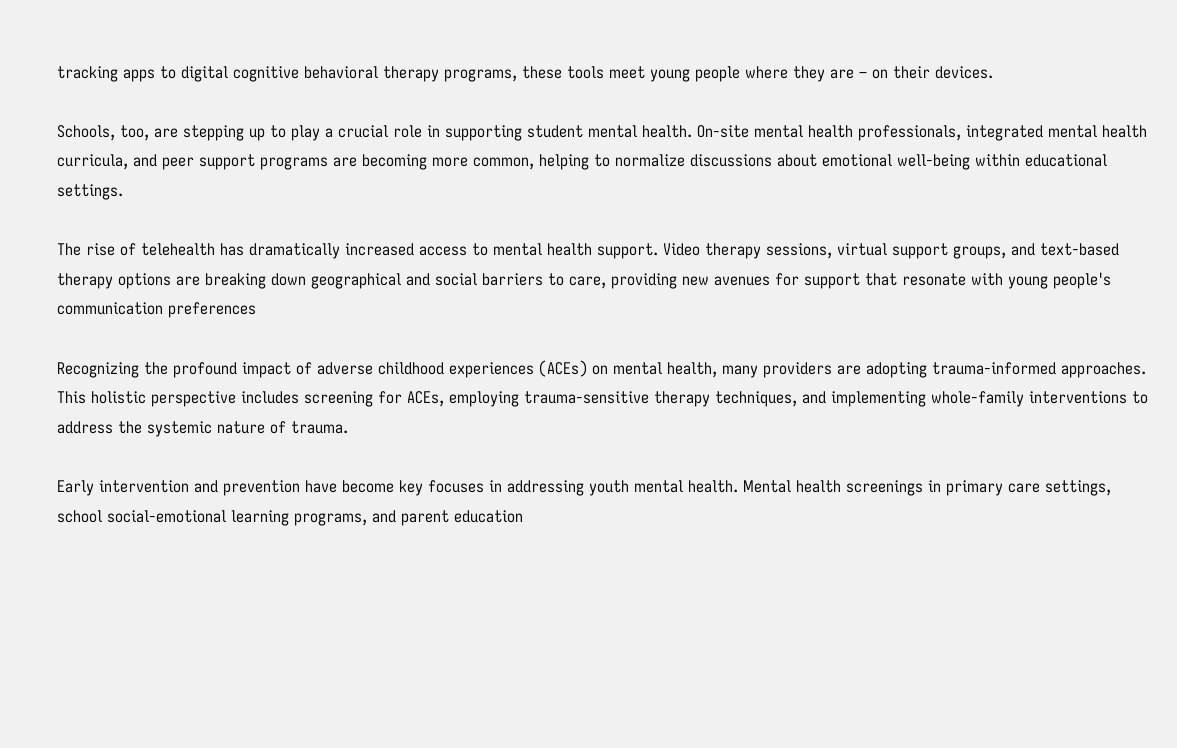tracking apps to digital cognitive behavioral therapy programs, these tools meet young people where they are – on their devices.

Schools, too, are stepping up to play a crucial role in supporting student mental health. On-site mental health professionals, integrated mental health curricula, and peer support programs are becoming more common, helping to normalize discussions about emotional well-being within educational settings.

The rise of telehealth has dramatically increased access to mental health support. Video therapy sessions, virtual support groups, and text-based therapy options are breaking down geographical and social barriers to care, providing new avenues for support that resonate with young people's communication preferences

Recognizing the profound impact of adverse childhood experiences (ACEs) on mental health, many providers are adopting trauma-informed approaches. This holistic perspective includes screening for ACEs, employing trauma-sensitive therapy techniques, and implementing whole-family interventions to address the systemic nature of trauma.

Early intervention and prevention have become key focuses in addressing youth mental health. Mental health screenings in primary care settings, school social-emotional learning programs, and parent education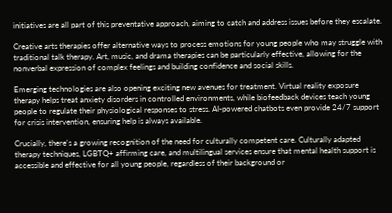initiatives are all part of this preventative approach, aiming to catch and address issues before they escalate.

Creative arts therapies offer alternative ways to process emotions for young people who may struggle with traditional talk therapy. Art, music, and drama therapies can be particularly effective, allowing for the nonverbal expression of complex feelings and building confidence and social skills.

Emerging technologies are also opening exciting new avenues for treatment. Virtual reality exposure therapy helps treat anxiety disorders in controlled environments, while biofeedback devices teach young people to regulate their physiological responses to stress. AI-powered chatbots even provide 24/7 support for crisis intervention, ensuring help is always available.

Crucially, there's a growing recognition of the need for culturally competent care. Culturally adapted therapy techniques, LGBTQ+ affirming care, and multilingual services ensure that mental health support is accessible and effective for all young people, regardless of their background or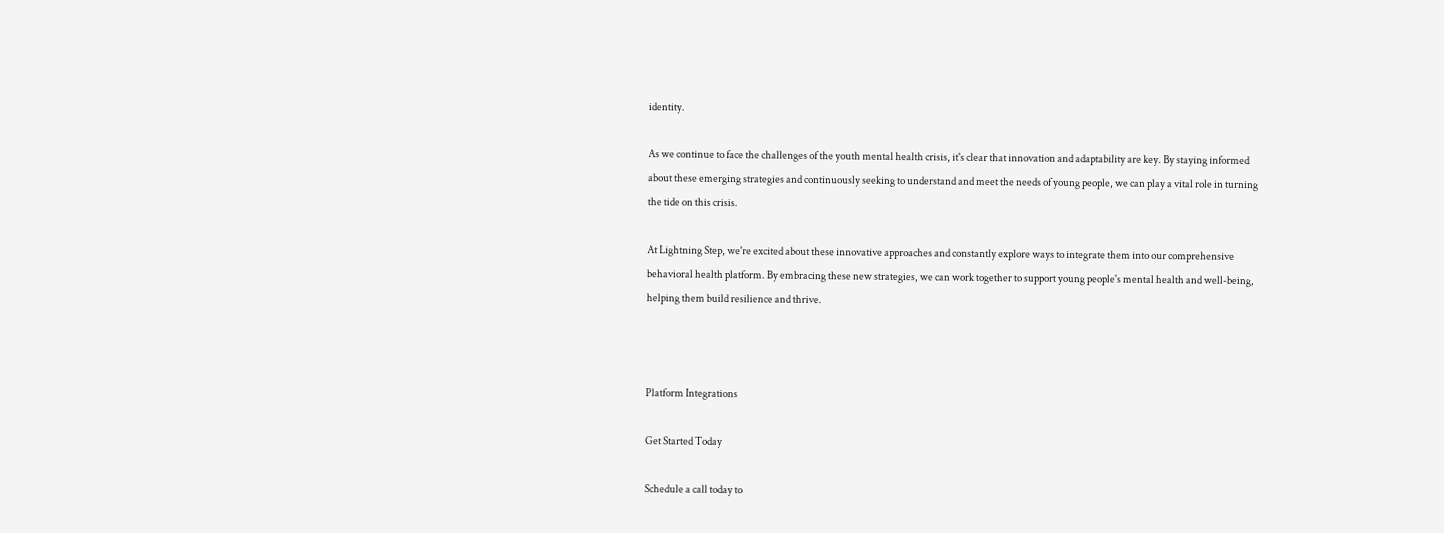identity.

As we continue to face the challenges of the youth mental health crisis, it's clear that innovation and adaptability are key. By staying informed about these emerging strategies and continuously seeking to understand and meet the needs of young people, we can play a vital role in turning the tide on this crisis.

At Lightning Step, we're excited about these innovative approaches and constantly explore ways to integrate them into our comprehensive behavioral health platform. By embracing these new strategies, we can work together to support young people's mental health and well-being, helping them build resilience and thrive.



Platform Integrations

Get Started Today

Schedule a call today to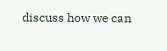discuss how we can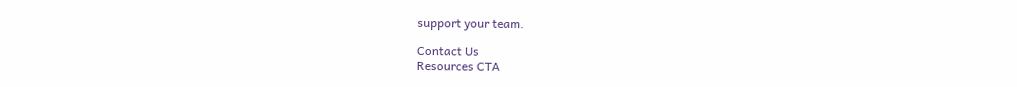support your team.

Contact Us
Resources CTA